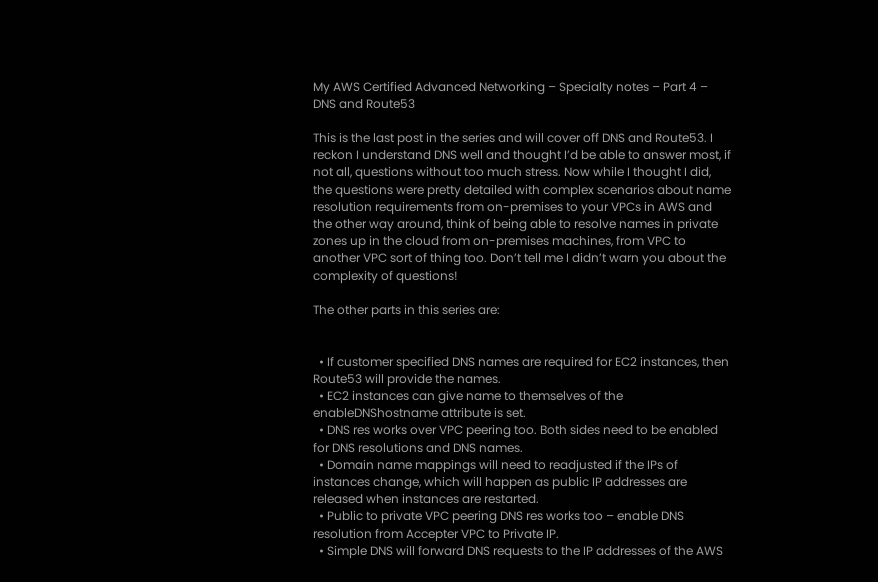My AWS Certified Advanced Networking – Specialty notes – Part 4 – DNS and Route53

This is the last post in the series and will cover off DNS and Route53. I reckon I understand DNS well and thought I’d be able to answer most, if not all, questions without too much stress. Now while I thought I did, the questions were pretty detailed with complex scenarios about name resolution requirements from on-premises to your VPCs in AWS and the other way around, think of being able to resolve names in private zones up in the cloud from on-premises machines, from VPC to another VPC sort of thing too. Don’t tell me I didn’t warn you about the complexity of questions!

The other parts in this series are:


  • If customer specified DNS names are required for EC2 instances, then Route53 will provide the names.
  • EC2 instances can give name to themselves of the enableDNShostname attribute is set.
  • DNS res works over VPC peering too. Both sides need to be enabled for DNS resolutions and DNS names.
  • Domain name mappings will need to readjusted if the IPs of instances change, which will happen as public IP addresses are released when instances are restarted.
  • Public to private VPC peering DNS res works too – enable DNS resolution from Accepter VPC to Private IP.
  • Simple DNS will forward DNS requests to the IP addresses of the AWS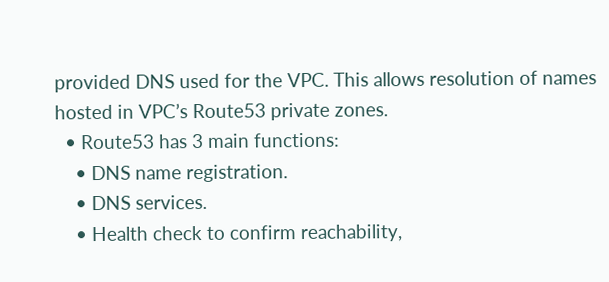provided DNS used for the VPC. This allows resolution of names hosted in VPC’s Route53 private zones.
  • Route53 has 3 main functions:
    • DNS name registration.
    • DNS services.
    • Health check to confirm reachability,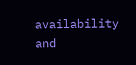availability and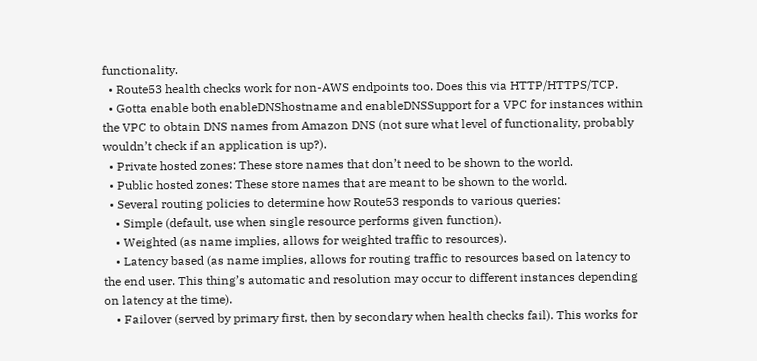functionality.
  • Route53 health checks work for non-AWS endpoints too. Does this via HTTP/HTTPS/TCP.
  • Gotta enable both enableDNShostname and enableDNSSupport for a VPC for instances within the VPC to obtain DNS names from Amazon DNS (not sure what level of functionality, probably wouldn’t check if an application is up?).
  • Private hosted zones: These store names that don’t need to be shown to the world.
  • Public hosted zones: These store names that are meant to be shown to the world.
  • Several routing policies to determine how Route53 responds to various queries:
    • Simple (default, use when single resource performs given function).
    • Weighted (as name implies, allows for weighted traffic to resources).
    • Latency based (as name implies, allows for routing traffic to resources based on latency to the end user. This thing’s automatic and resolution may occur to different instances depending on latency at the time).
    • Failover (served by primary first, then by secondary when health checks fail). This works for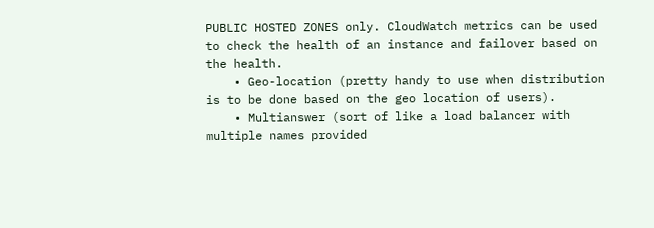PUBLIC HOSTED ZONES only. CloudWatch metrics can be used to check the health of an instance and failover based on the health.
    • Geo-location (pretty handy to use when distribution is to be done based on the geo location of users).
    • Multianswer (sort of like a load balancer with multiple names provided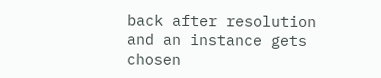back after resolution and an instance gets chosen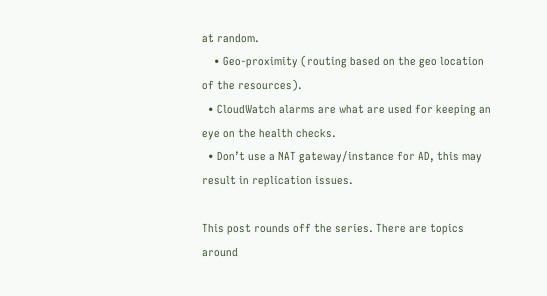at random.
    • Geo-proximity (routing based on the geo location of the resources).
  • CloudWatch alarms are what are used for keeping an eye on the health checks.
  • Don’t use a NAT gateway/instance for AD, this may result in replication issues.

This post rounds off the series. There are topics around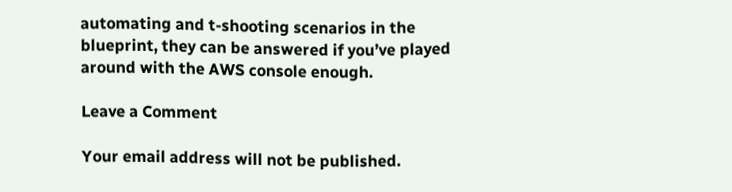automating and t-shooting scenarios in the blueprint, they can be answered if you’ve played around with the AWS console enough.

Leave a Comment

Your email address will not be published.